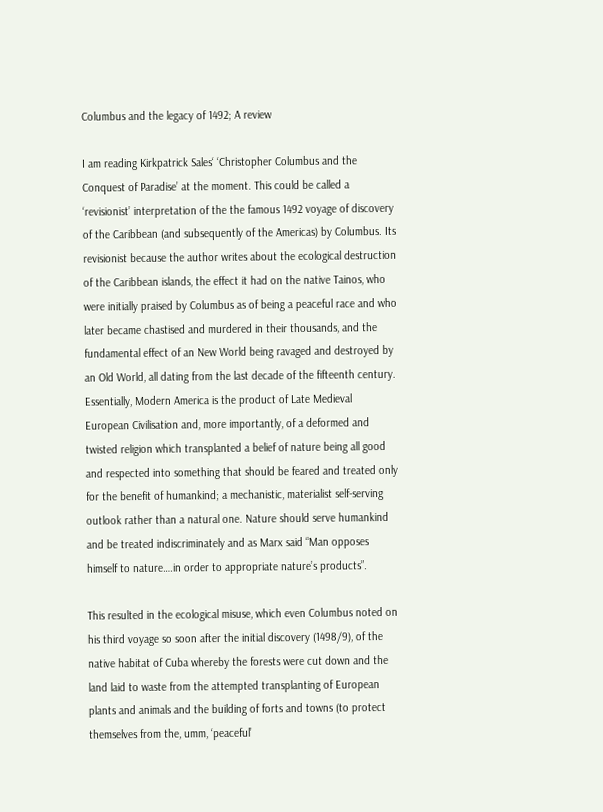Columbus and the legacy of 1492; A review

I am reading Kirkpatrick Sales‘ ‘Christopher Columbus and the Conquest of Paradise’ at the moment. This could be called a ‘revisionist’ interpretation of the the famous 1492 voyage of discovery of the Caribbean (and subsequently of the Americas) by Columbus. Its revisionist because the author writes about the ecological destruction of the Caribbean islands, the effect it had on the native Tainos, who were initially praised by Columbus as of being a peaceful race and who later became chastised and murdered in their thousands, and the fundamental effect of an New World being ravaged and destroyed by an Old World, all dating from the last decade of the fifteenth century. Essentially, Modern America is the product of Late Medieval European Civilisation and, more importantly, of a deformed and twisted religion which transplanted a belief of nature being all good and respected into something that should be feared and treated only for the benefit of humankind; a mechanistic, materialist self-serving outlook rather than a natural one. Nature should serve humankind and be treated indiscriminately and as Marx said “Man opposes himself to nature….in order to appropriate nature’s products”.

This resulted in the ecological misuse, which even Columbus noted on his third voyage so soon after the initial discovery (1498/9), of the native habitat of Cuba whereby the forests were cut down and the land laid to waste from the attempted transplanting of European plants and animals and the building of forts and towns (to protect themselves from the, umm, ‘peaceful’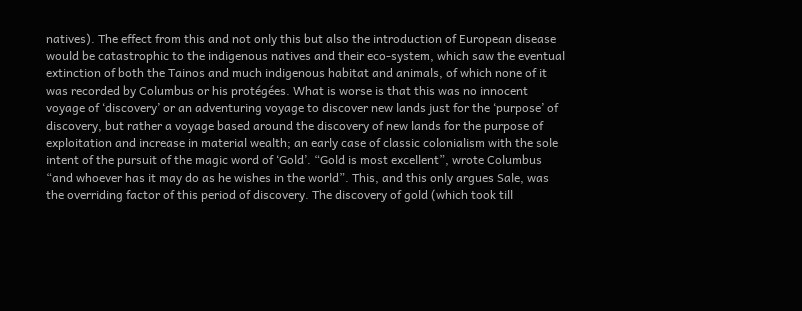natives). The effect from this and not only this but also the introduction of European disease would be catastrophic to the indigenous natives and their eco-system, which saw the eventual extinction of both the Tainos and much indigenous habitat and animals, of which none of it was recorded by Columbus or his protégées. What is worse is that this was no innocent voyage of ‘discovery’ or an adventuring voyage to discover new lands just for the ‘purpose’ of discovery, but rather a voyage based around the discovery of new lands for the purpose of exploitation and increase in material wealth; an early case of classic colonialism with the sole intent of the pursuit of the magic word of ‘Gold’. “Gold is most excellent”, wrote Columbus “and whoever has it may do as he wishes in the world”. This, and this only argues Sale, was the overriding factor of this period of discovery. The discovery of gold (which took till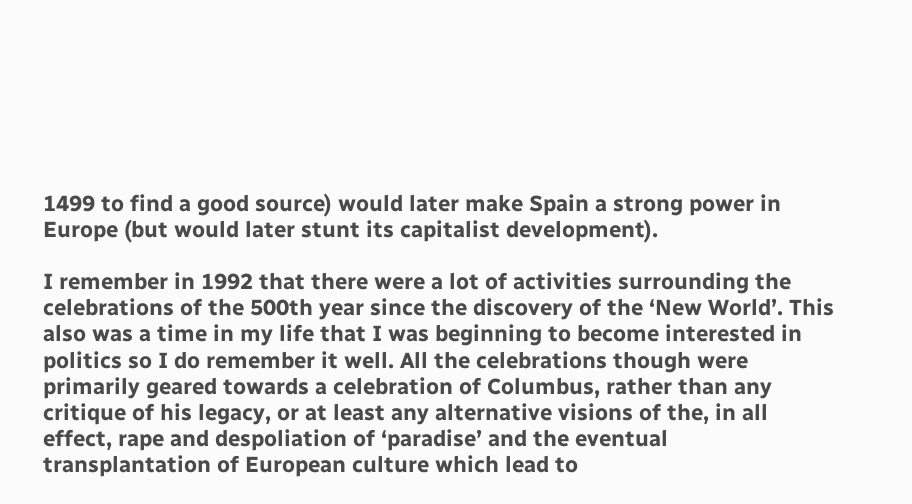1499 to find a good source) would later make Spain a strong power in Europe (but would later stunt its capitalist development).

I remember in 1992 that there were a lot of activities surrounding the celebrations of the 500th year since the discovery of the ‘New World’. This also was a time in my life that I was beginning to become interested in politics so I do remember it well. All the celebrations though were primarily geared towards a celebration of Columbus, rather than any critique of his legacy, or at least any alternative visions of the, in all effect, rape and despoliation of ‘paradise’ and the eventual transplantation of European culture which lead to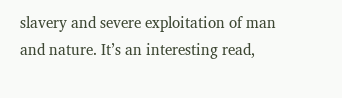slavery and severe exploitation of man and nature. It’s an interesting read,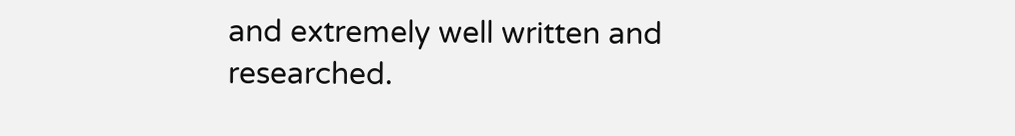and extremely well written and researched.